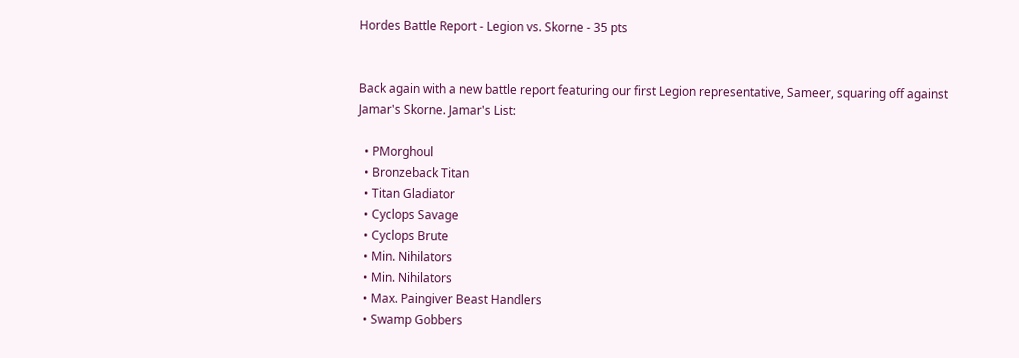Hordes Battle Report - Legion vs. Skorne - 35 pts


Back again with a new battle report featuring our first Legion representative, Sameer, squaring off against Jamar's Skorne. Jamar's List:

  • PMorghoul
  • Bronzeback Titan
  • Titan Gladiator
  • Cyclops Savage
  • Cyclops Brute
  • Min. Nihilators
  • Min. Nihilators
  • Max. Paingiver Beast Handlers
  • Swamp Gobbers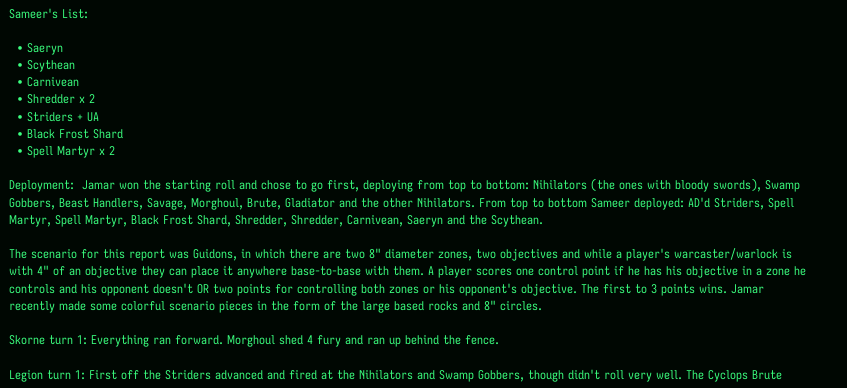Sameer's List:

  • Saeryn
  • Scythean
  • Carnivean
  • Shredder x 2
  • Striders + UA
  • Black Frost Shard
  • Spell Martyr x 2

Deployment:  Jamar won the starting roll and chose to go first, deploying from top to bottom: Nihilators (the ones with bloody swords), Swamp Gobbers, Beast Handlers, Savage, Morghoul, Brute, Gladiator and the other Nihilators. From top to bottom Sameer deployed: AD'd Striders, Spell Martyr, Spell Martyr, Black Frost Shard, Shredder, Shredder, Carnivean, Saeryn and the Scythean.

The scenario for this report was Guidons, in which there are two 8" diameter zones, two objectives and while a player's warcaster/warlock is with 4" of an objective they can place it anywhere base-to-base with them. A player scores one control point if he has his objective in a zone he controls and his opponent doesn't OR two points for controlling both zones or his opponent's objective. The first to 3 points wins. Jamar recently made some colorful scenario pieces in the form of the large based rocks and 8" circles.

Skorne turn 1: Everything ran forward. Morghoul shed 4 fury and ran up behind the fence.

Legion turn 1: First off the Striders advanced and fired at the Nihilators and Swamp Gobbers, though didn't roll very well. The Cyclops Brute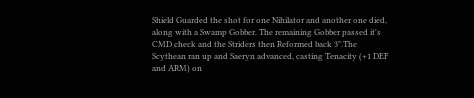Shield Guarded the shot for one Nihilator and another one died, along with a Swamp Gobber. The remaining Gobber passed it's CMD check and the Striders then Reformed back 3".The Scythean ran up and Saeryn advanced, casting Tenacity (+1 DEF and ARM) on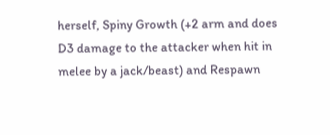herself, Spiny Growth (+2 arm and does D3 damage to the attacker when hit in melee by a jack/beast) and Respawn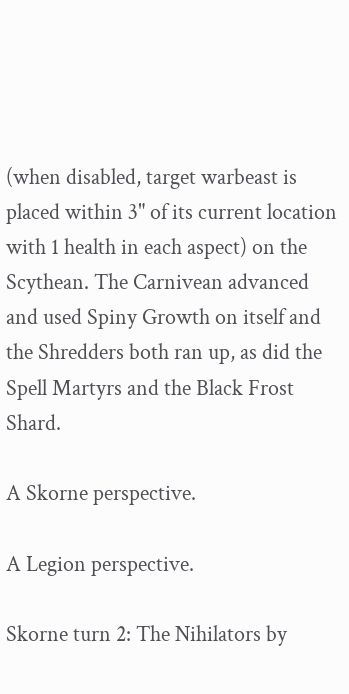(when disabled, target warbeast is placed within 3" of its current location with 1 health in each aspect) on the Scythean. The Carnivean advanced and used Spiny Growth on itself and the Shredders both ran up, as did the Spell Martyrs and the Black Frost Shard.

A Skorne perspective.

A Legion perspective.

Skorne turn 2: The Nihilators by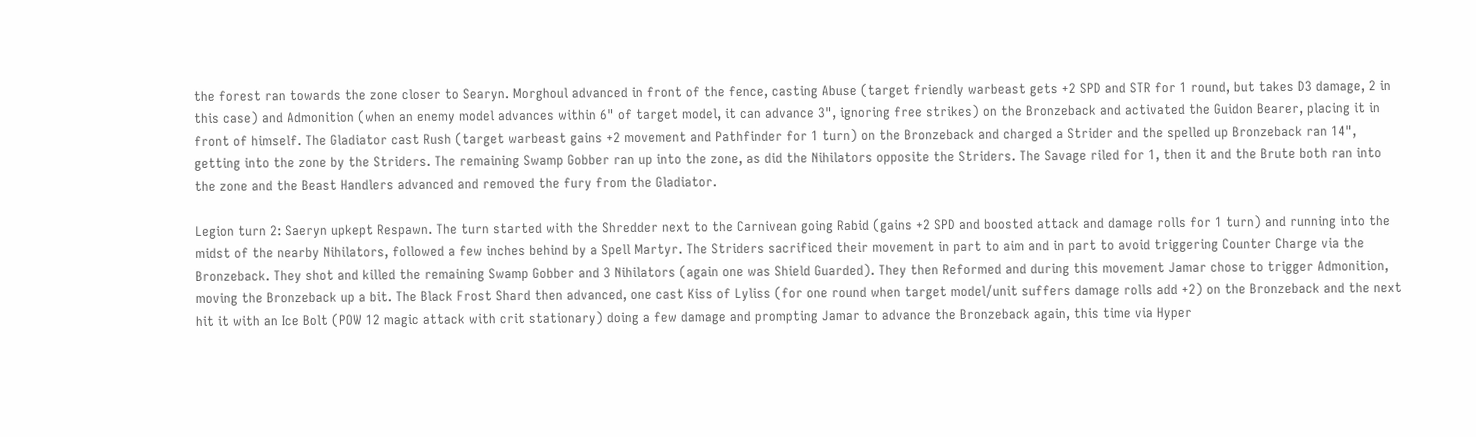the forest ran towards the zone closer to Searyn. Morghoul advanced in front of the fence, casting Abuse (target friendly warbeast gets +2 SPD and STR for 1 round, but takes D3 damage, 2 in this case) and Admonition (when an enemy model advances within 6" of target model, it can advance 3", ignoring free strikes) on the Bronzeback and activated the Guidon Bearer, placing it in front of himself. The Gladiator cast Rush (target warbeast gains +2 movement and Pathfinder for 1 turn) on the Bronzeback and charged a Strider and the spelled up Bronzeback ran 14", getting into the zone by the Striders. The remaining Swamp Gobber ran up into the zone, as did the Nihilators opposite the Striders. The Savage riled for 1, then it and the Brute both ran into the zone and the Beast Handlers advanced and removed the fury from the Gladiator.

Legion turn 2: Saeryn upkept Respawn. The turn started with the Shredder next to the Carnivean going Rabid (gains +2 SPD and boosted attack and damage rolls for 1 turn) and running into the midst of the nearby Nihilators, followed a few inches behind by a Spell Martyr. The Striders sacrificed their movement in part to aim and in part to avoid triggering Counter Charge via the Bronzeback. They shot and killed the remaining Swamp Gobber and 3 Nihilators (again one was Shield Guarded). They then Reformed and during this movement Jamar chose to trigger Admonition, moving the Bronzeback up a bit. The Black Frost Shard then advanced, one cast Kiss of Lyliss (for one round when target model/unit suffers damage rolls add +2) on the Bronzeback and the next hit it with an Ice Bolt (POW 12 magic attack with crit stationary) doing a few damage and prompting Jamar to advance the Bronzeback again, this time via Hyper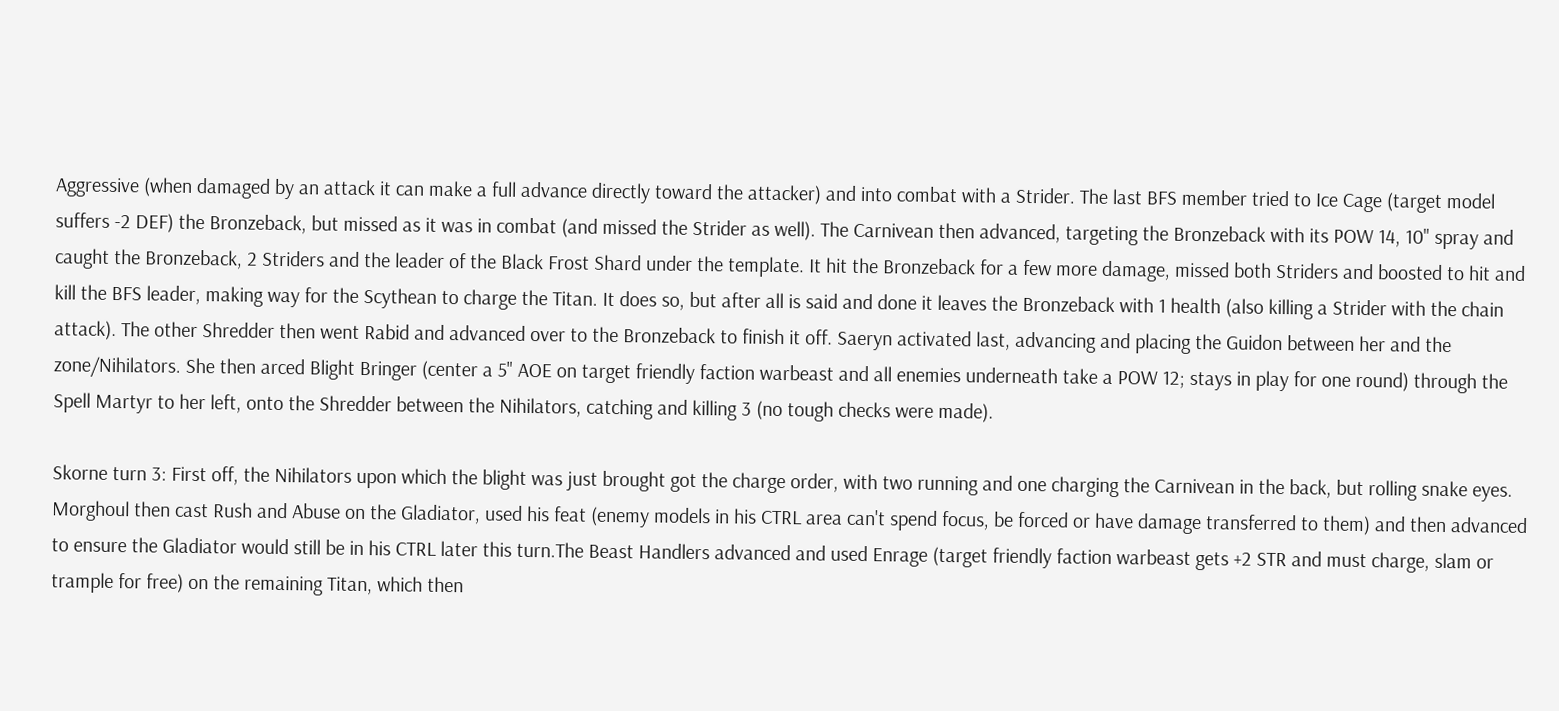Aggressive (when damaged by an attack it can make a full advance directly toward the attacker) and into combat with a Strider. The last BFS member tried to Ice Cage (target model suffers -2 DEF) the Bronzeback, but missed as it was in combat (and missed the Strider as well). The Carnivean then advanced, targeting the Bronzeback with its POW 14, 10" spray and caught the Bronzeback, 2 Striders and the leader of the Black Frost Shard under the template. It hit the Bronzeback for a few more damage, missed both Striders and boosted to hit and kill the BFS leader, making way for the Scythean to charge the Titan. It does so, but after all is said and done it leaves the Bronzeback with 1 health (also killing a Strider with the chain attack). The other Shredder then went Rabid and advanced over to the Bronzeback to finish it off. Saeryn activated last, advancing and placing the Guidon between her and the zone/Nihilators. She then arced Blight Bringer (center a 5" AOE on target friendly faction warbeast and all enemies underneath take a POW 12; stays in play for one round) through the Spell Martyr to her left, onto the Shredder between the Nihilators, catching and killing 3 (no tough checks were made).

Skorne turn 3: First off, the Nihilators upon which the blight was just brought got the charge order, with two running and one charging the Carnivean in the back, but rolling snake eyes. Morghoul then cast Rush and Abuse on the Gladiator, used his feat (enemy models in his CTRL area can't spend focus, be forced or have damage transferred to them) and then advanced to ensure the Gladiator would still be in his CTRL later this turn.The Beast Handlers advanced and used Enrage (target friendly faction warbeast gets +2 STR and must charge, slam or trample for free) on the remaining Titan, which then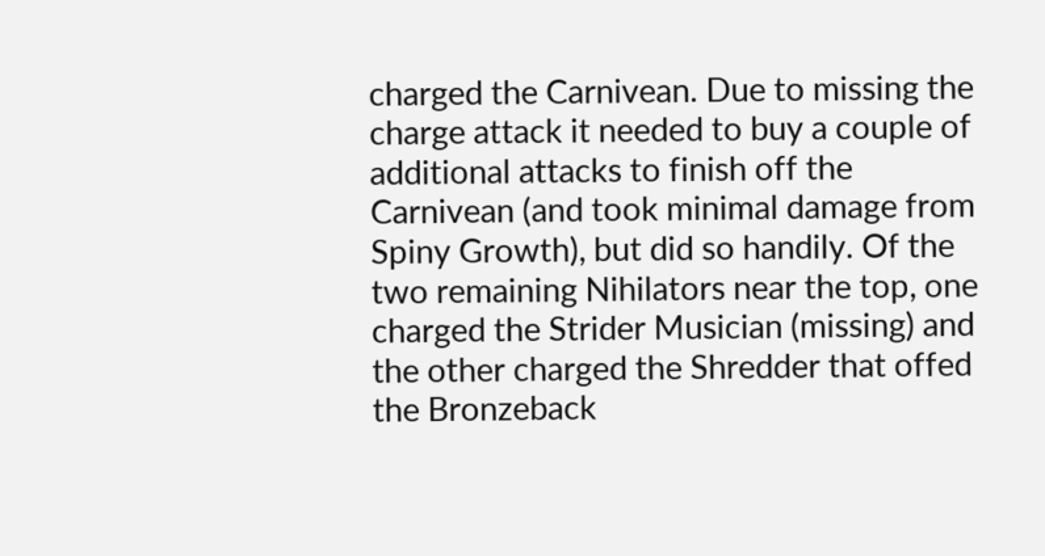charged the Carnivean. Due to missing the charge attack it needed to buy a couple of additional attacks to finish off the Carnivean (and took minimal damage from Spiny Growth), but did so handily. Of the two remaining Nihilators near the top, one charged the Strider Musician (missing) and the other charged the Shredder that offed the Bronzeback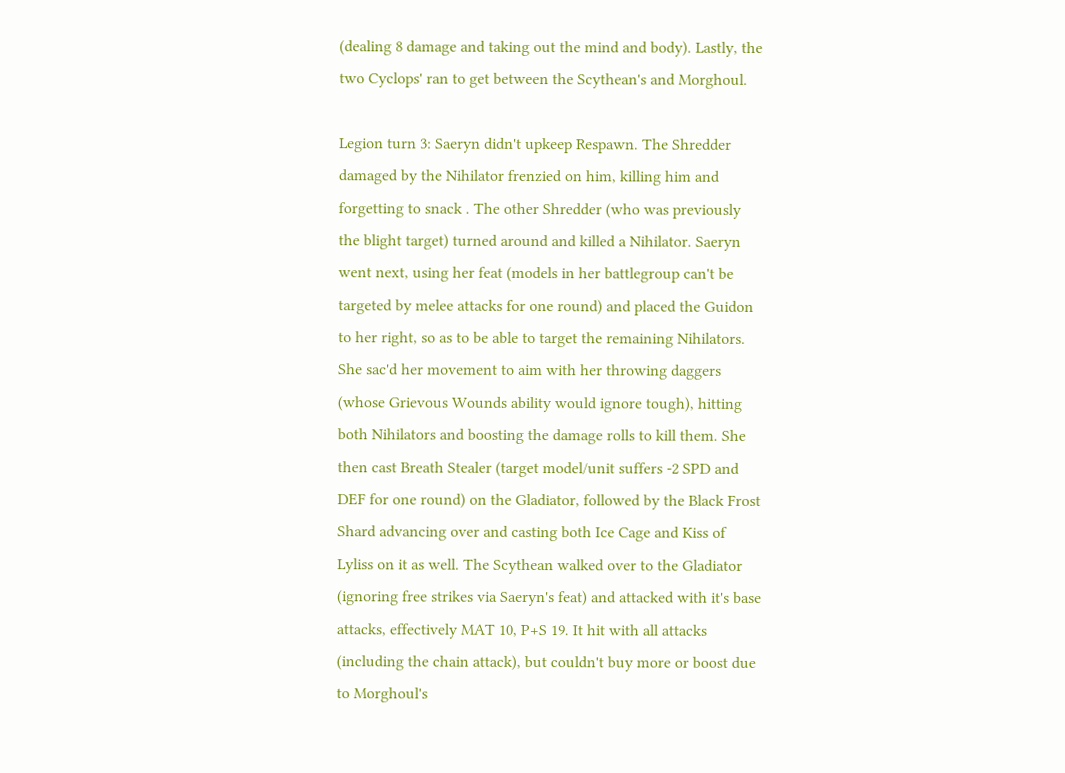(dealing 8 damage and taking out the mind and body). Lastly, the two Cyclops' ran to get between the Scythean's and Morghoul.

Legion turn 3: Saeryn didn't upkeep Respawn. The Shredder damaged by the Nihilator frenzied on him, killing him and forgetting to snack . The other Shredder (who was previously the blight target) turned around and killed a Nihilator. Saeryn went next, using her feat (models in her battlegroup can't be targeted by melee attacks for one round) and placed the Guidon to her right, so as to be able to target the remaining Nihilators. She sac'd her movement to aim with her throwing daggers (whose Grievous Wounds ability would ignore tough), hitting both Nihilators and boosting the damage rolls to kill them. She then cast Breath Stealer (target model/unit suffers -2 SPD and DEF for one round) on the Gladiator, followed by the Black Frost Shard advancing over and casting both Ice Cage and Kiss of Lyliss on it as well. The Scythean walked over to the Gladiator (ignoring free strikes via Saeryn's feat) and attacked with it's base attacks, effectively MAT 10, P+S 19. It hit with all attacks (including the chain attack), but couldn't buy more or boost due to Morghoul's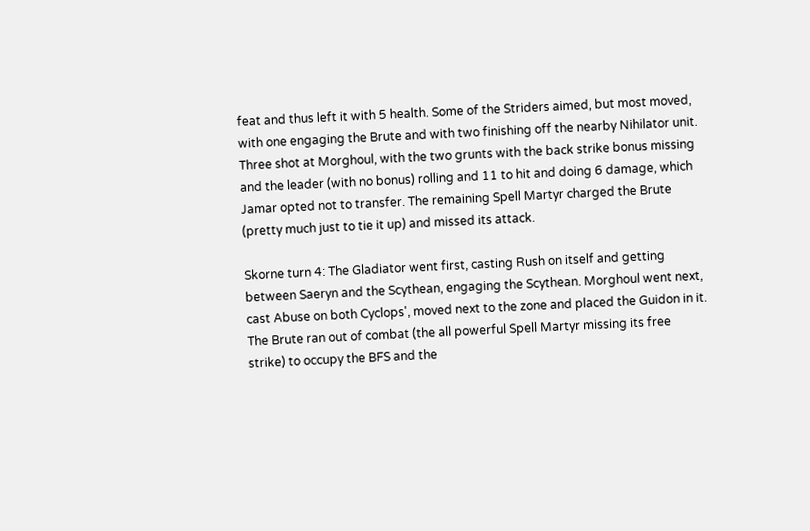feat and thus left it with 5 health. Some of the Striders aimed, but most moved, with one engaging the Brute and with two finishing off the nearby Nihilator unit. Three shot at Morghoul, with the two grunts with the back strike bonus missing and the leader (with no bonus) rolling and 11 to hit and doing 6 damage, which Jamar opted not to transfer. The remaining Spell Martyr charged the Brute (pretty much just to tie it up) and missed its attack.

Skorne turn 4: The Gladiator went first, casting Rush on itself and getting between Saeryn and the Scythean, engaging the Scythean. Morghoul went next, cast Abuse on both Cyclops', moved next to the zone and placed the Guidon in it. The Brute ran out of combat (the all powerful Spell Martyr missing its free strike) to occupy the BFS and the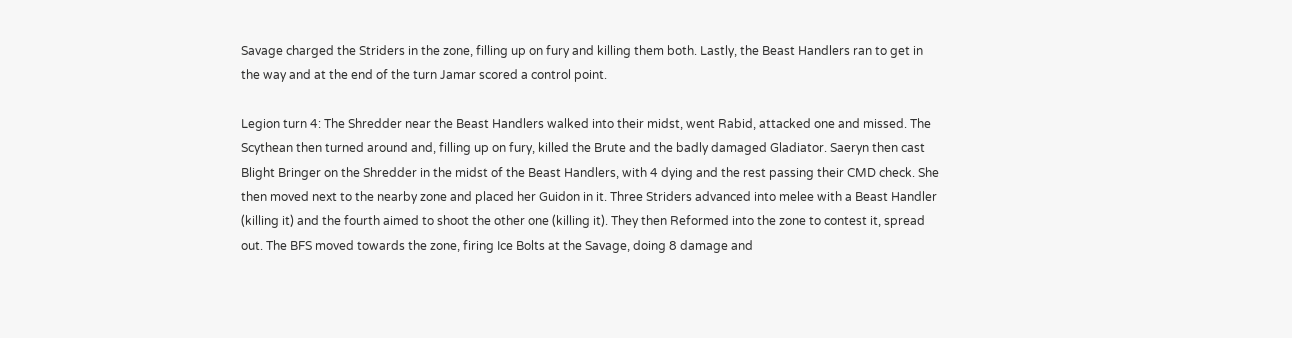Savage charged the Striders in the zone, filling up on fury and killing them both. Lastly, the Beast Handlers ran to get in the way and at the end of the turn Jamar scored a control point.

Legion turn 4: The Shredder near the Beast Handlers walked into their midst, went Rabid, attacked one and missed. The Scythean then turned around and, filling up on fury, killed the Brute and the badly damaged Gladiator. Saeryn then cast Blight Bringer on the Shredder in the midst of the Beast Handlers, with 4 dying and the rest passing their CMD check. She then moved next to the nearby zone and placed her Guidon in it. Three Striders advanced into melee with a Beast Handler (killing it) and the fourth aimed to shoot the other one (killing it). They then Reformed into the zone to contest it, spread out. The BFS moved towards the zone, firing Ice Bolts at the Savage, doing 8 damage and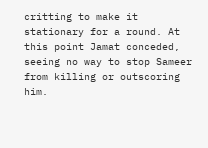critting to make it stationary for a round. At this point Jamat conceded, seeing no way to stop Sameer from killing or outscoring him.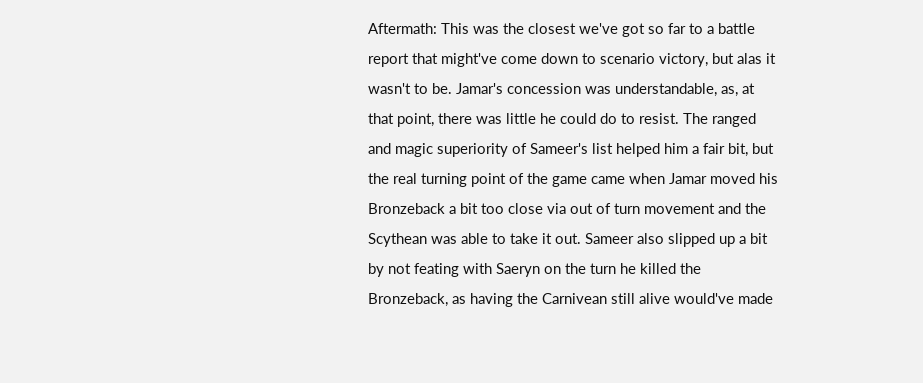Aftermath: This was the closest we've got so far to a battle report that might've come down to scenario victory, but alas it wasn't to be. Jamar's concession was understandable, as, at that point, there was little he could do to resist. The ranged and magic superiority of Sameer's list helped him a fair bit, but the real turning point of the game came when Jamar moved his Bronzeback a bit too close via out of turn movement and the Scythean was able to take it out. Sameer also slipped up a bit by not feating with Saeryn on the turn he killed the Bronzeback, as having the Carnivean still alive would've made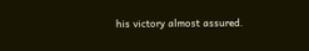his victory almost assured.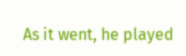As it went, he played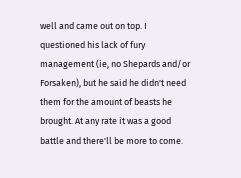well and came out on top. I questioned his lack of fury management (ie, no Shepards and/or Forsaken), but he said he didn't need them for the amount of beasts he brought. At any rate it was a good battle and there'll be more to come.